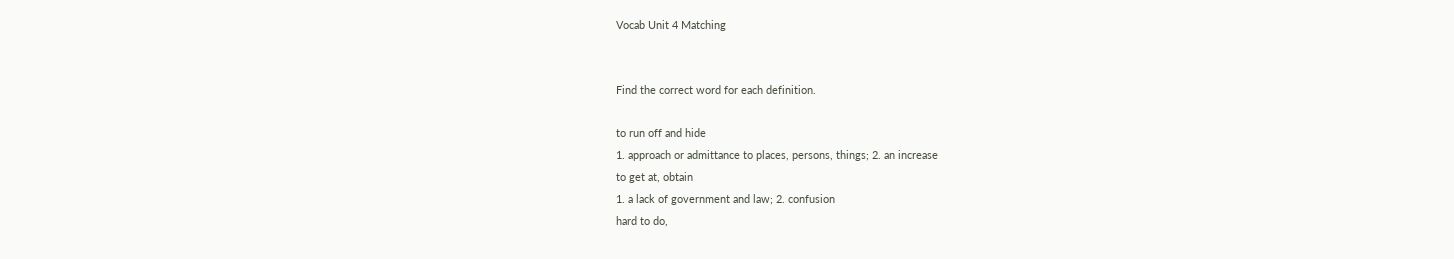Vocab Unit 4 Matching


Find the correct word for each definition.

to run off and hide
1. approach or admittance to places, persons, things; 2. an increase
to get at, obtain
1. a lack of government and law; 2. confusion
hard to do,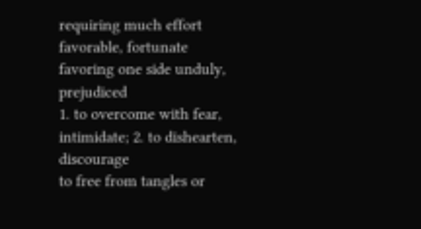requiring much effort
favorable, fortunate
favoring one side unduly, prejudiced
1. to overcome with fear, intimidate; 2. to dishearten, discourage
to free from tangles or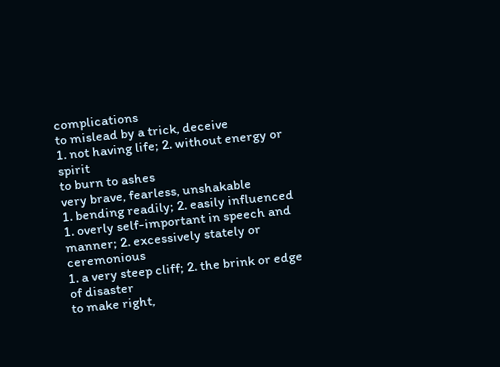complications
to mislead by a trick, deceive
1. not having life; 2. without energy or spirit
to burn to ashes
very brave, fearless, unshakable
1. bending readily; 2. easily influenced
1. overly self-important in speech and manner; 2. excessively stately or ceremonious
1. a very steep cliff; 2. the brink or edge of disaster
to make right,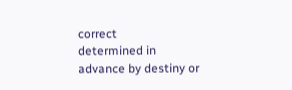correct
determined in advance by destiny or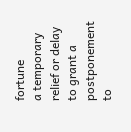fortune
a temporary relief or delay
to grant a postponement
to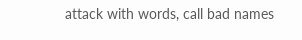attack with words, call bad names